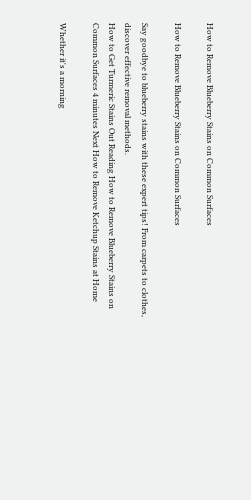How to Remove Blueberry Stains on Common Surfaces

How to Remove Blueberry Stains on Common Surfaces

Say goodbye to blueberry stains with these expert tips! From carpets to clothes, discover effective removal methods.
How to Get Turmeric Stains Out Reading How to Remove Blueberry Stains on Common Surfaces 4 minutes Next How to Remove Ketchup Stains at Home

Whether it's a morning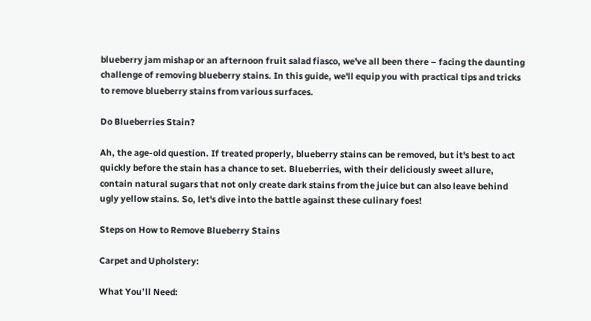blueberry jam mishap or an afternoon fruit salad fiasco, we've all been there – facing the daunting challenge of removing blueberry stains. In this guide, we'll equip you with practical tips and tricks to remove blueberry stains from various surfaces.

Do Blueberries Stain?

Ah, the age-old question. If treated properly, blueberry stains can be removed, but it's best to act quickly before the stain has a chance to set. Blueberries, with their deliciously sweet allure, contain natural sugars that not only create dark stains from the juice but can also leave behind ugly yellow stains. So, let's dive into the battle against these culinary foes!

Steps on How to Remove Blueberry Stains

Carpet and Upholstery:

What You’ll Need: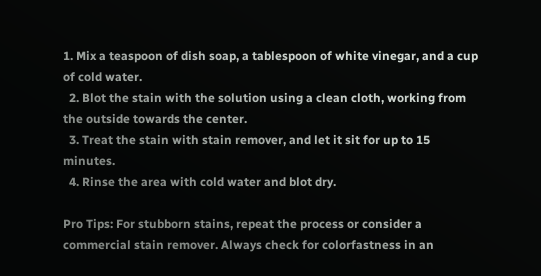1. Mix a teaspoon of dish soap, a tablespoon of white vinegar, and a cup of cold water.
  2. Blot the stain with the solution using a clean cloth, working from the outside towards the center.
  3. Treat the stain with stain remover, and let it sit for up to 15 minutes.
  4. Rinse the area with cold water and blot dry.

Pro Tips: For stubborn stains, repeat the process or consider a commercial stain remover. Always check for colorfastness in an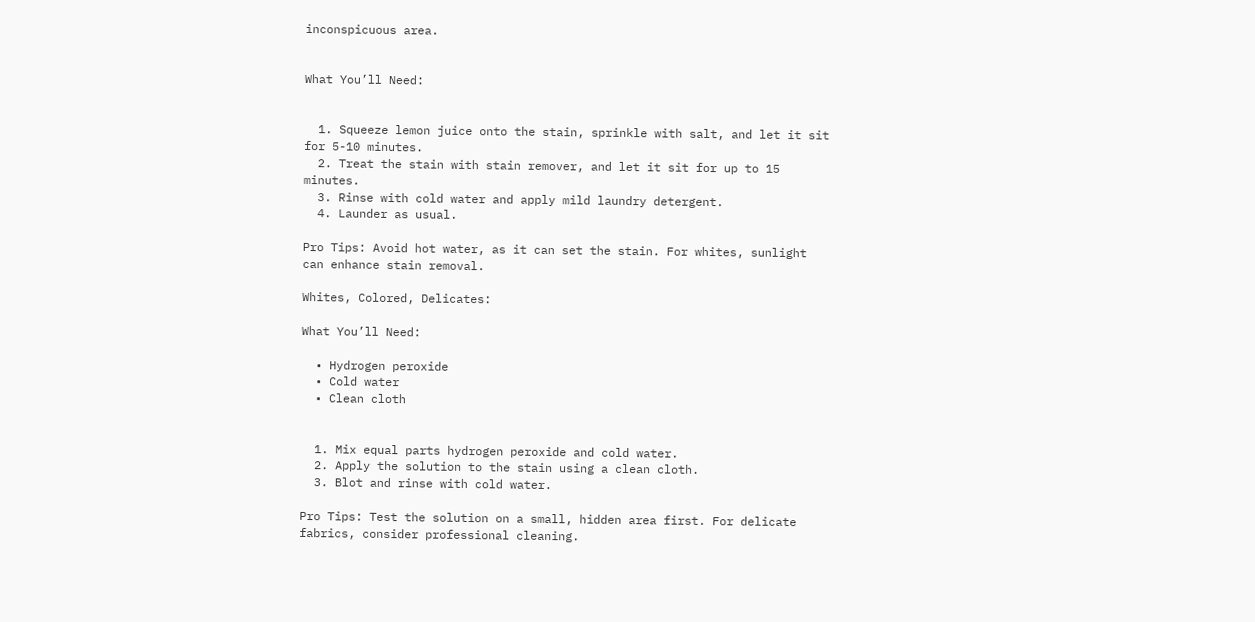inconspicuous area.


What You’ll Need:


  1. Squeeze lemon juice onto the stain, sprinkle with salt, and let it sit for 5-10 minutes.
  2. Treat the stain with stain remover, and let it sit for up to 15 minutes.
  3. Rinse with cold water and apply mild laundry detergent.
  4. Launder as usual.

Pro Tips: Avoid hot water, as it can set the stain. For whites, sunlight can enhance stain removal.

Whites, Colored, Delicates:

What You’ll Need:

  • Hydrogen peroxide
  • Cold water
  • Clean cloth


  1. Mix equal parts hydrogen peroxide and cold water.
  2. Apply the solution to the stain using a clean cloth.
  3. Blot and rinse with cold water.

Pro Tips: Test the solution on a small, hidden area first. For delicate fabrics, consider professional cleaning.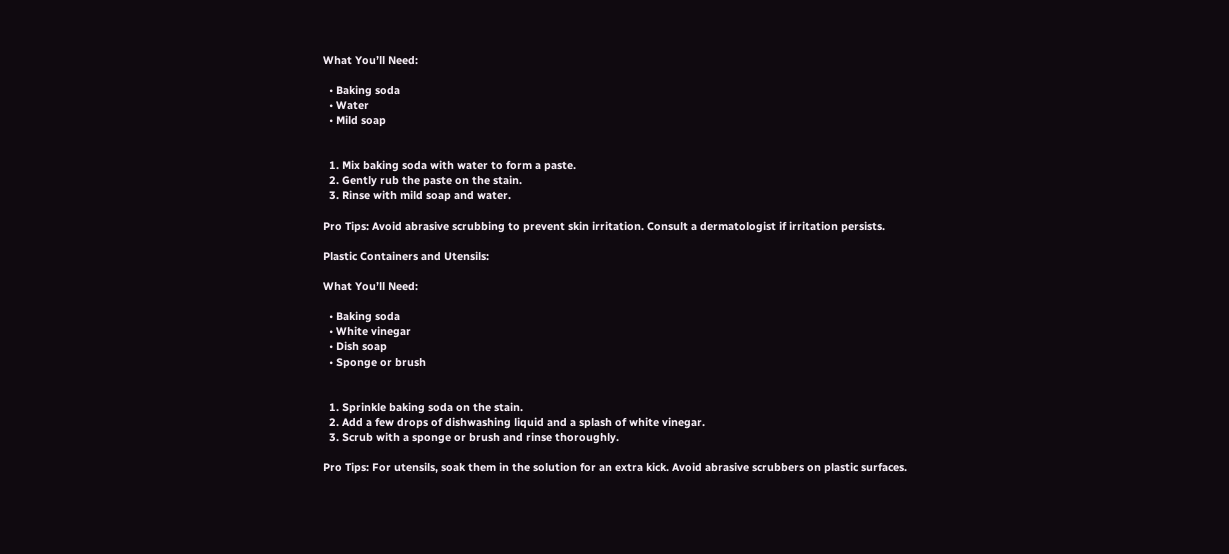What You’ll Need:

  • Baking soda
  • Water
  • Mild soap


  1. Mix baking soda with water to form a paste.
  2. Gently rub the paste on the stain.
  3. Rinse with mild soap and water.

Pro Tips: Avoid abrasive scrubbing to prevent skin irritation. Consult a dermatologist if irritation persists.

Plastic Containers and Utensils:

What You’ll Need:

  • Baking soda
  • White vinegar
  • Dish soap
  • Sponge or brush


  1. Sprinkle baking soda on the stain.
  2. Add a few drops of dishwashing liquid and a splash of white vinegar.
  3. Scrub with a sponge or brush and rinse thoroughly.

Pro Tips: For utensils, soak them in the solution for an extra kick. Avoid abrasive scrubbers on plastic surfaces.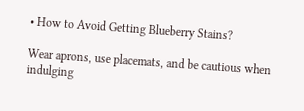• How to Avoid Getting Blueberry Stains?

Wear aprons, use placemats, and be cautious when indulging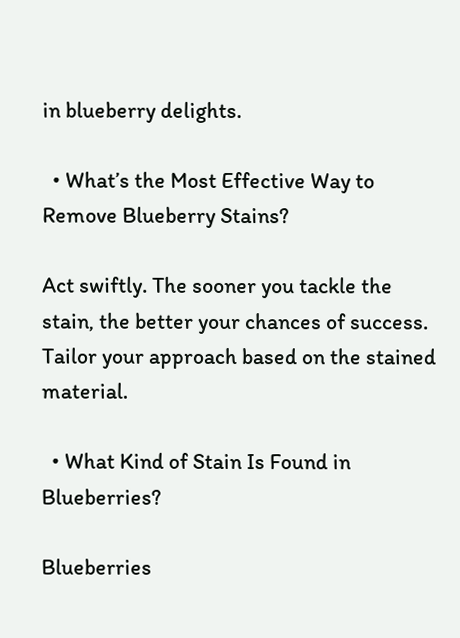in blueberry delights.

  • What’s the Most Effective Way to Remove Blueberry Stains?

Act swiftly. The sooner you tackle the stain, the better your chances of success. Tailor your approach based on the stained material.

  • What Kind of Stain Is Found in Blueberries?

Blueberries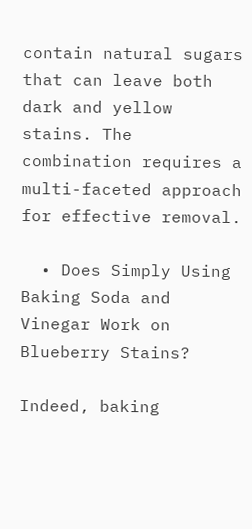contain natural sugars that can leave both dark and yellow stains. The combination requires a multi-faceted approach for effective removal.

  • Does Simply Using Baking Soda and Vinegar Work on Blueberry Stains?

Indeed, baking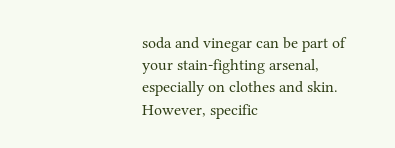soda and vinegar can be part of your stain-fighting arsenal, especially on clothes and skin. However, specific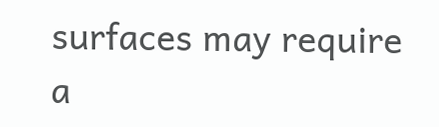surfaces may require a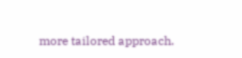more tailored approach.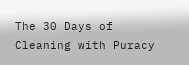The 30 Days of Cleaning with Puracy